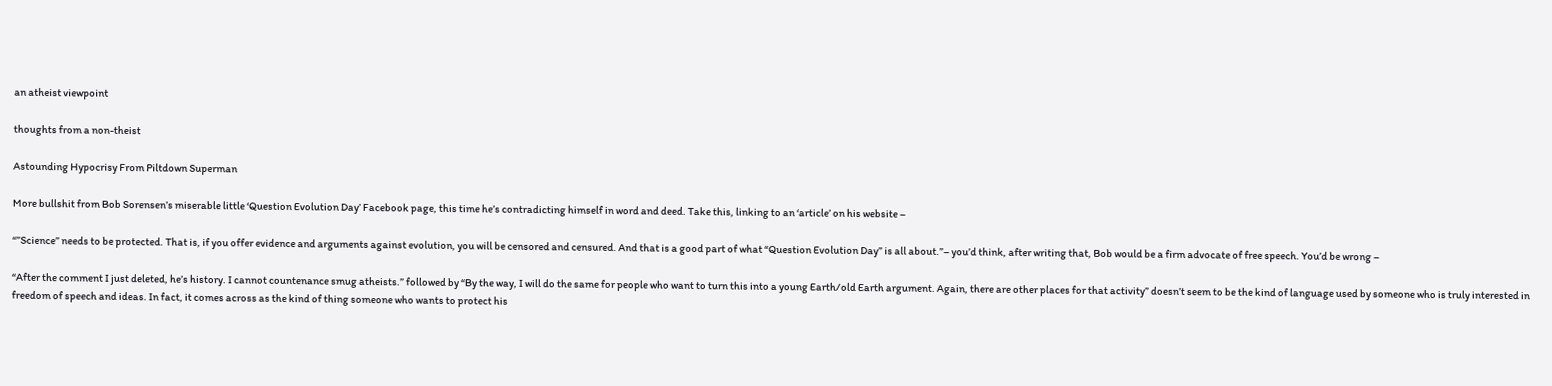an atheist viewpoint

thoughts from a non-theist

Astounding Hypocrisy From Piltdown Superman

More bullshit from Bob Sorensen’s miserable little ‘Question Evolution Day’ Facebook page, this time he’s contradicting himself in word and deed. Take this, linking to an ‘article’ on his website –

“”Science” needs to be protected. That is, if you offer evidence and arguments against evolution, you will be censored and censured. And that is a good part of what “Question Evolution Day” is all about.”– you’d think, after writing that, Bob would be a firm advocate of free speech. You’d be wrong –

“After the comment I just deleted, he’s history. I cannot countenance smug atheists.” followed by “By the way, I will do the same for people who want to turn this into a young Earth/old Earth argument. Again, there are other places for that activity” doesn’t seem to be the kind of language used by someone who is truly interested in freedom of speech and ideas. In fact, it comes across as the kind of thing someone who wants to protect his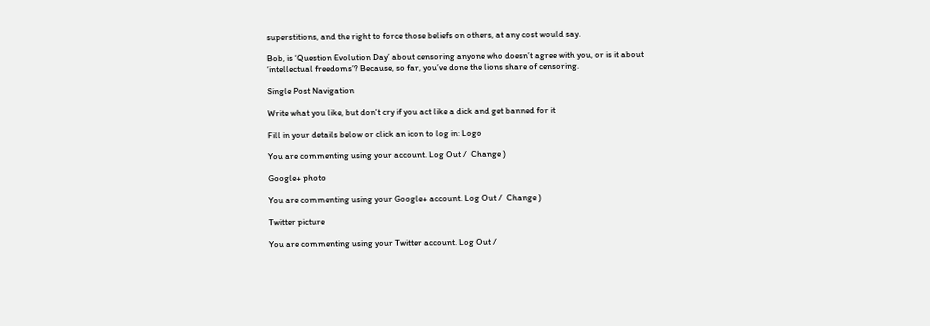superstitions, and the right to force those beliefs on others, at any cost would say.

Bob, is ‘Question Evolution Day’ about censoring anyone who doesn’t agree with you, or is it about ‘intellectual freedoms’? Because, so far, you’ve done the lions share of censoring.

Single Post Navigation

Write what you like, but don't cry if you act like a dick and get banned for it

Fill in your details below or click an icon to log in: Logo

You are commenting using your account. Log Out /  Change )

Google+ photo

You are commenting using your Google+ account. Log Out /  Change )

Twitter picture

You are commenting using your Twitter account. Log Out /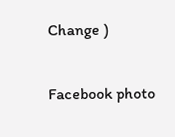Change )

Facebook photo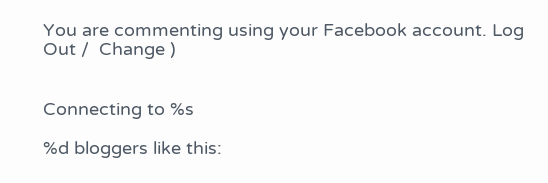You are commenting using your Facebook account. Log Out /  Change )


Connecting to %s

%d bloggers like this: